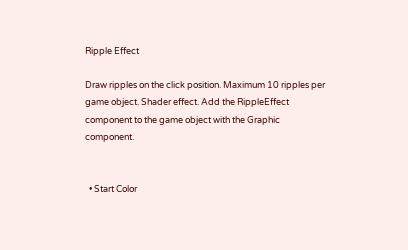Ripple Effect

Draw ripples on the click position. Maximum 10 ripples per game object. Shader effect. Add the RippleEffect component to the game object with the Graphic component.


  • Start Color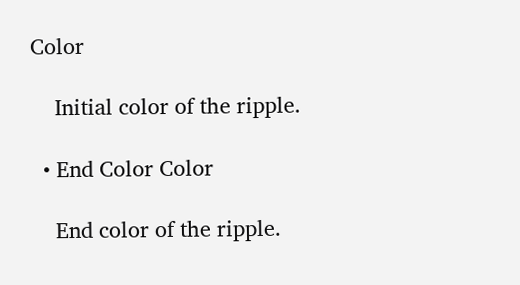Color

    Initial color of the ripple.

  • End Color Color

    End color of the ripple.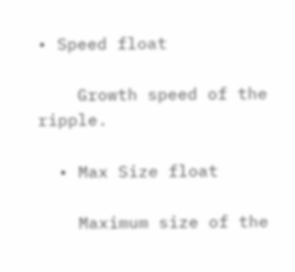• Speed float

    Growth speed of the ripple.

  • Max Size float

    Maximum size of the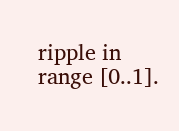ripple in range [0..1].